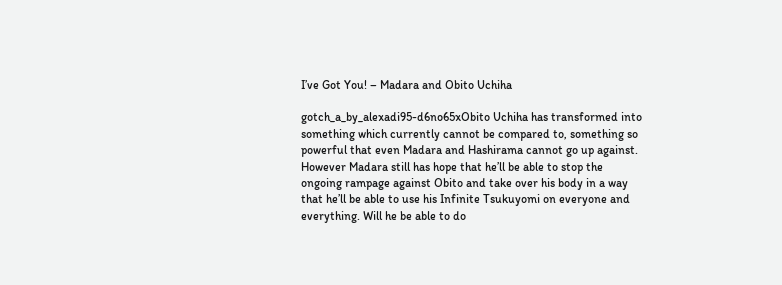I’ve Got You! – Madara and Obito Uchiha

gotch_a_by_alexadi95-d6no65xObito Uchiha has transformed into something which currently cannot be compared to, something so powerful that even Madara and Hashirama cannot go up against. However Madara still has hope that he’ll be able to stop the ongoing rampage against Obito and take over his body in a way that he’ll be able to use his Infinite Tsukuyomi on everyone and everything. Will he be able to do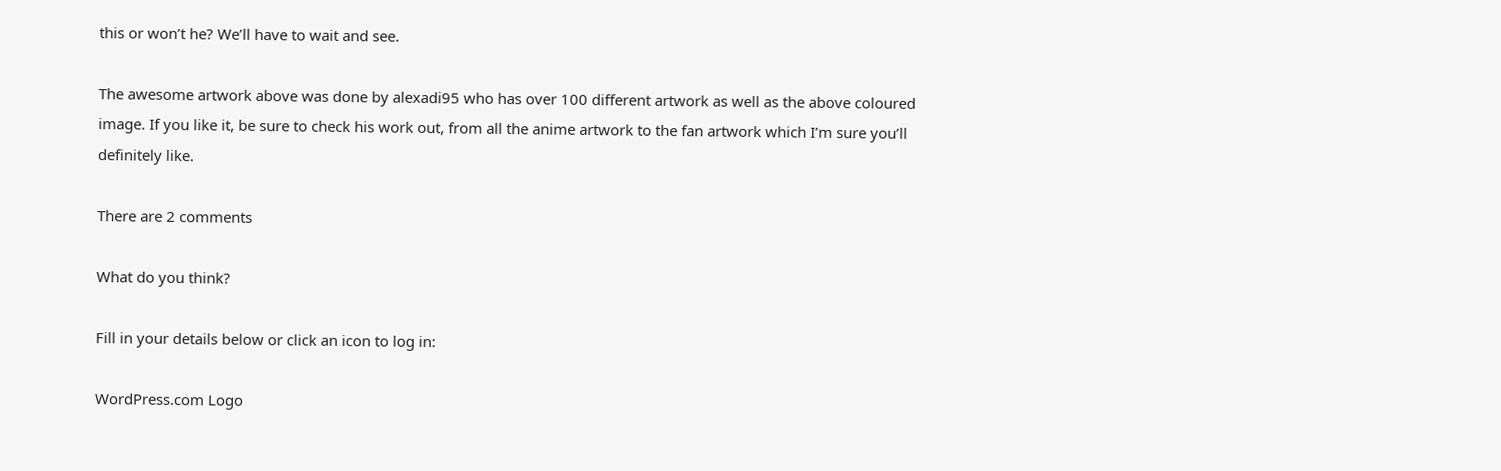this or won’t he? We’ll have to wait and see.

The awesome artwork above was done by alexadi95 who has over 100 different artwork as well as the above coloured image. If you like it, be sure to check his work out, from all the anime artwork to the fan artwork which I’m sure you’ll definitely like.

There are 2 comments

What do you think?

Fill in your details below or click an icon to log in:

WordPress.com Logo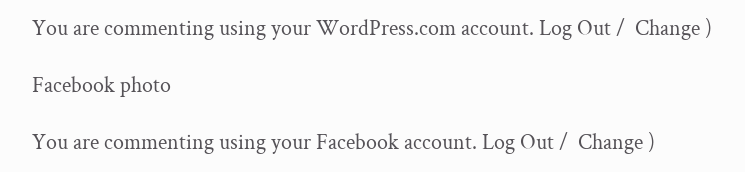You are commenting using your WordPress.com account. Log Out /  Change )

Facebook photo

You are commenting using your Facebook account. Log Out /  Change )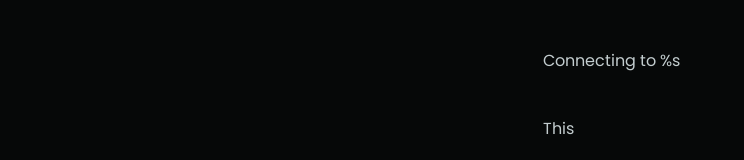Connecting to %s

This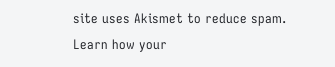site uses Akismet to reduce spam. Learn how your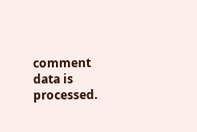comment data is processed.